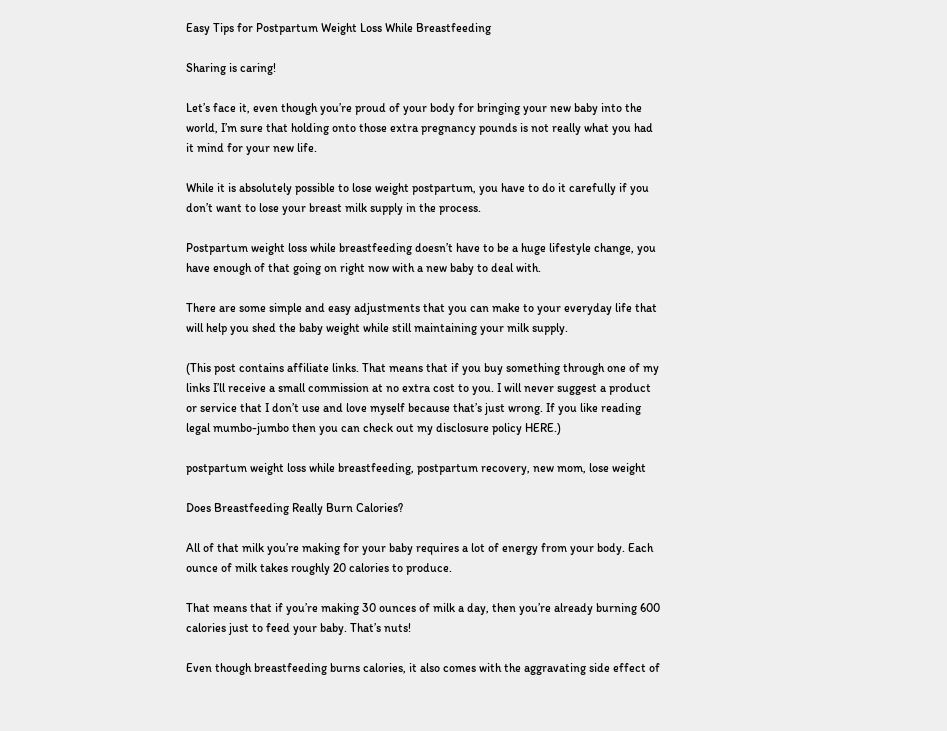Easy Tips for Postpartum Weight Loss While Breastfeeding

Sharing is caring!

Let’s face it, even though you’re proud of your body for bringing your new baby into the world, I’m sure that holding onto those extra pregnancy pounds is not really what you had it mind for your new life.

While it is absolutely possible to lose weight postpartum, you have to do it carefully if you don’t want to lose your breast milk supply in the process.

Postpartum weight loss while breastfeeding doesn’t have to be a huge lifestyle change, you have enough of that going on right now with a new baby to deal with.

There are some simple and easy adjustments that you can make to your everyday life that will help you shed the baby weight while still maintaining your milk supply.

(This post contains affiliate links. That means that if you buy something through one of my links I’ll receive a small commission at no extra cost to you. I will never suggest a product or service that I don’t use and love myself because that’s just wrong. If you like reading legal mumbo-jumbo then you can check out my disclosure policy HERE.)

postpartum weight loss while breastfeeding, postpartum recovery, new mom, lose weight

Does Breastfeeding Really Burn Calories?

All of that milk you’re making for your baby requires a lot of energy from your body. Each ounce of milk takes roughly 20 calories to produce.

That means that if you’re making 30 ounces of milk a day, then you’re already burning 600 calories just to feed your baby. That’s nuts!

Even though breastfeeding burns calories, it also comes with the aggravating side effect of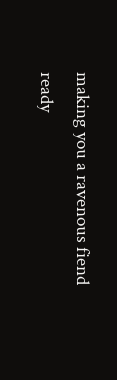making you a ravenous fiend ready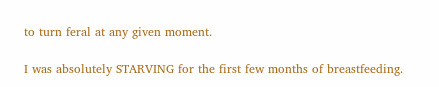to turn feral at any given moment.

I was absolutely STARVING for the first few months of breastfeeding.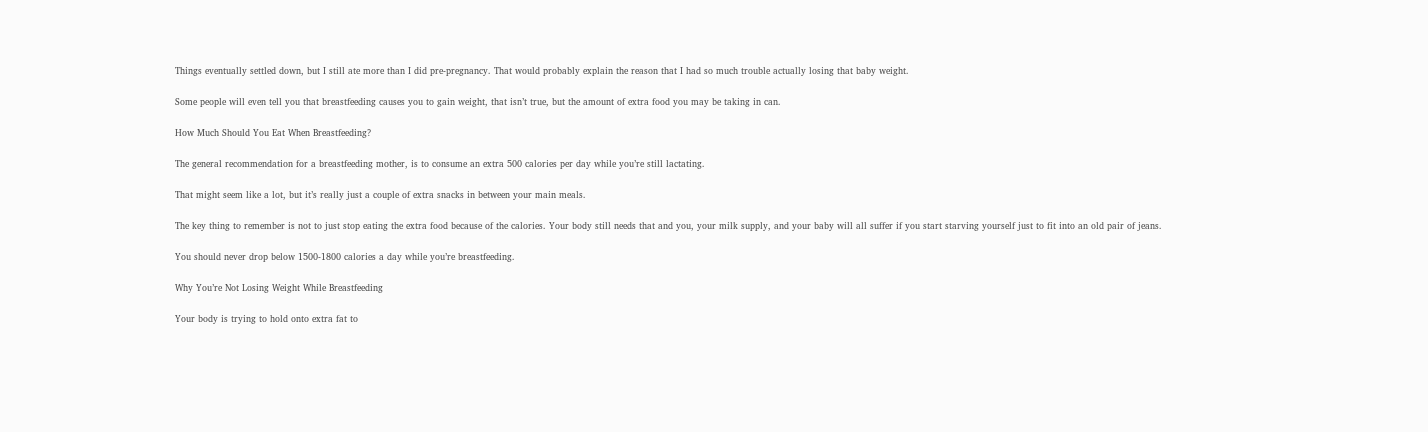Things eventually settled down, but I still ate more than I did pre-pregnancy. That would probably explain the reason that I had so much trouble actually losing that baby weight.

Some people will even tell you that breastfeeding causes you to gain weight, that isn’t true, but the amount of extra food you may be taking in can.

How Much Should You Eat When Breastfeeding?

The general recommendation for a breastfeeding mother, is to consume an extra 500 calories per day while you’re still lactating.

That might seem like a lot, but it’s really just a couple of extra snacks in between your main meals.

The key thing to remember is not to just stop eating the extra food because of the calories. Your body still needs that and you, your milk supply, and your baby will all suffer if you start starving yourself just to fit into an old pair of jeans.

You should never drop below 1500-1800 calories a day while you’re breastfeeding.

Why You’re Not Losing Weight While Breastfeeding

Your body is trying to hold onto extra fat to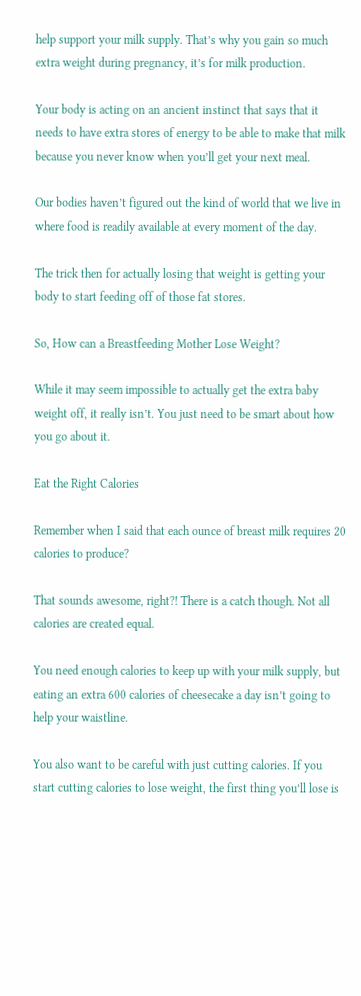help support your milk supply. That’s why you gain so much extra weight during pregnancy, it’s for milk production.

Your body is acting on an ancient instinct that says that it needs to have extra stores of energy to be able to make that milk because you never know when you’ll get your next meal.

Our bodies haven’t figured out the kind of world that we live in where food is readily available at every moment of the day.

The trick then for actually losing that weight is getting your body to start feeding off of those fat stores.

So, How can a Breastfeeding Mother Lose Weight?

While it may seem impossible to actually get the extra baby weight off, it really isn’t. You just need to be smart about how you go about it.

Eat the Right Calories

Remember when I said that each ounce of breast milk requires 20 calories to produce?

That sounds awesome, right?! There is a catch though. Not all calories are created equal.

You need enough calories to keep up with your milk supply, but eating an extra 600 calories of cheesecake a day isn’t going to help your waistline.

You also want to be careful with just cutting calories. If you start cutting calories to lose weight, the first thing you’ll lose is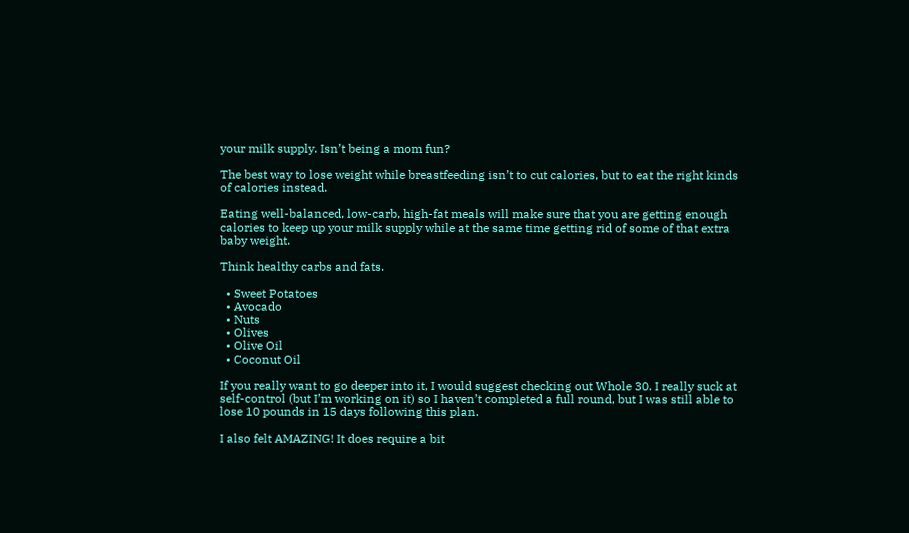your milk supply. Isn’t being a mom fun?

The best way to lose weight while breastfeeding isn’t to cut calories, but to eat the right kinds of calories instead.

Eating well-balanced, low-carb, high-fat meals will make sure that you are getting enough calories to keep up your milk supply while at the same time getting rid of some of that extra baby weight.

Think healthy carbs and fats.

  • Sweet Potatoes
  • Avocado
  • Nuts
  • Olives
  • Olive Oil
  • Coconut Oil

If you really want to go deeper into it, I would suggest checking out Whole 30. I really suck at self-control (but I’m working on it) so I haven’t completed a full round, but I was still able to lose 10 pounds in 15 days following this plan.

I also felt AMAZING! It does require a bit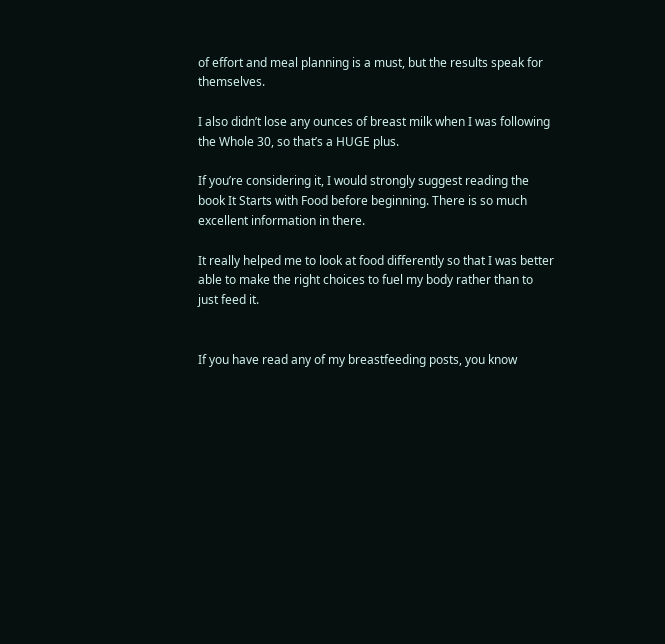of effort and meal planning is a must, but the results speak for themselves.

I also didn’t lose any ounces of breast milk when I was following the Whole 30, so that’s a HUGE plus.

If you’re considering it, I would strongly suggest reading the book It Starts with Food before beginning. There is so much excellent information in there.

It really helped me to look at food differently so that I was better able to make the right choices to fuel my body rather than to just feed it.


If you have read any of my breastfeeding posts, you know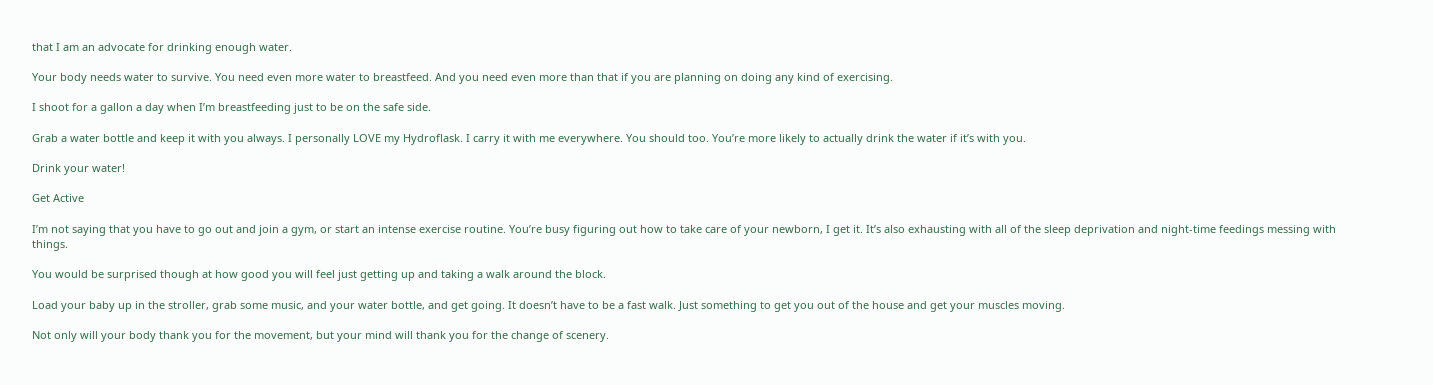that I am an advocate for drinking enough water.

Your body needs water to survive. You need even more water to breastfeed. And you need even more than that if you are planning on doing any kind of exercising.

I shoot for a gallon a day when I’m breastfeeding just to be on the safe side.

Grab a water bottle and keep it with you always. I personally LOVE my Hydroflask. I carry it with me everywhere. You should too. You’re more likely to actually drink the water if it’s with you.

Drink your water!

Get Active

I’m not saying that you have to go out and join a gym, or start an intense exercise routine. You’re busy figuring out how to take care of your newborn, I get it. It’s also exhausting with all of the sleep deprivation and night-time feedings messing with things.

You would be surprised though at how good you will feel just getting up and taking a walk around the block.

Load your baby up in the stroller, grab some music, and your water bottle, and get going. It doesn’t have to be a fast walk. Just something to get you out of the house and get your muscles moving.

Not only will your body thank you for the movement, but your mind will thank you for the change of scenery.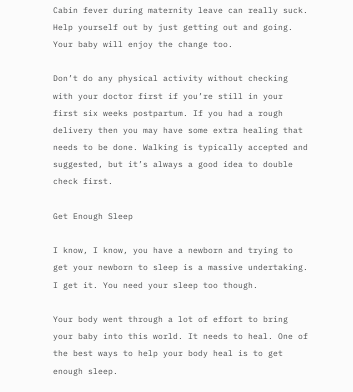Cabin fever during maternity leave can really suck. Help yourself out by just getting out and going. Your baby will enjoy the change too.

Don’t do any physical activity without checking with your doctor first if you’re still in your first six weeks postpartum. If you had a rough delivery then you may have some extra healing that needs to be done. Walking is typically accepted and suggested, but it’s always a good idea to double check first.

Get Enough Sleep

I know, I know, you have a newborn and trying to get your newborn to sleep is a massive undertaking. I get it. You need your sleep too though.

Your body went through a lot of effort to bring your baby into this world. It needs to heal. One of the best ways to help your body heal is to get enough sleep.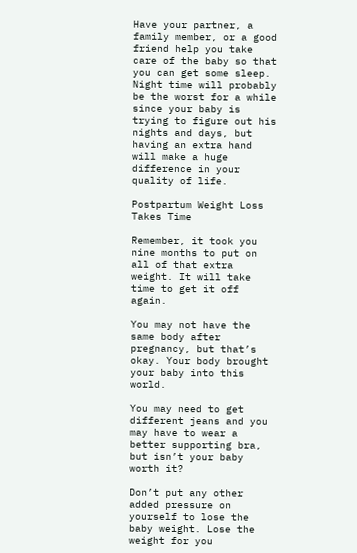Have your partner, a family member, or a good friend help you take care of the baby so that you can get some sleep. Night time will probably be the worst for a while since your baby is trying to figure out his nights and days, but having an extra hand will make a huge difference in your quality of life.

Postpartum Weight Loss Takes Time

Remember, it took you nine months to put on all of that extra weight. It will take time to get it off again.

You may not have the same body after pregnancy, but that’s okay. Your body brought your baby into this world.

You may need to get different jeans and you may have to wear a better supporting bra, but isn’t your baby worth it?

Don’t put any other added pressure on yourself to lose the baby weight. Lose the weight for you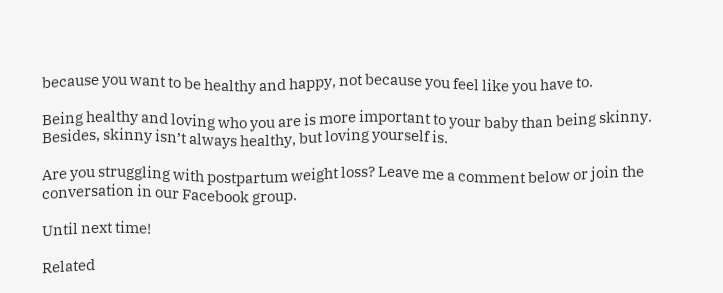because you want to be healthy and happy, not because you feel like you have to.

Being healthy and loving who you are is more important to your baby than being skinny. Besides, skinny isn’t always healthy, but loving yourself is.

Are you struggling with postpartum weight loss? Leave me a comment below or join the conversation in our Facebook group.

Until next time!

Related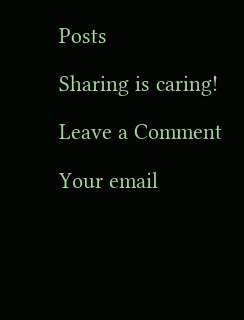Posts

Sharing is caring!

Leave a Comment

Your email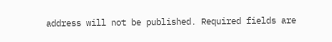address will not be published. Required fields are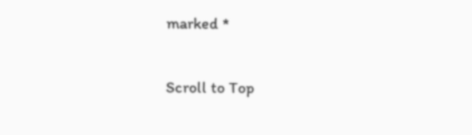marked *

Scroll to Top